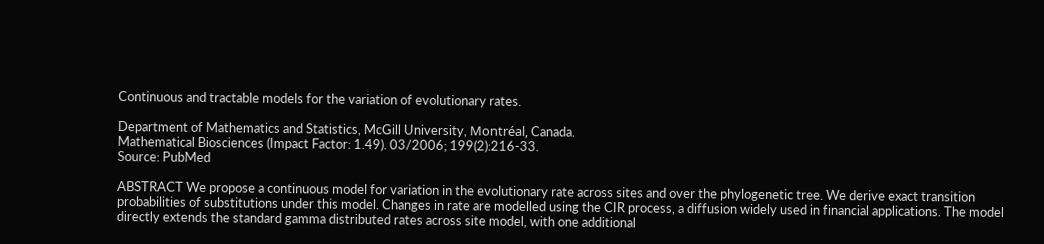Continuous and tractable models for the variation of evolutionary rates.

Department of Mathematics and Statistics, McGill University, Montréal, Canada.
Mathematical Biosciences (Impact Factor: 1.49). 03/2006; 199(2):216-33.
Source: PubMed

ABSTRACT We propose a continuous model for variation in the evolutionary rate across sites and over the phylogenetic tree. We derive exact transition probabilities of substitutions under this model. Changes in rate are modelled using the CIR process, a diffusion widely used in financial applications. The model directly extends the standard gamma distributed rates across site model, with one additional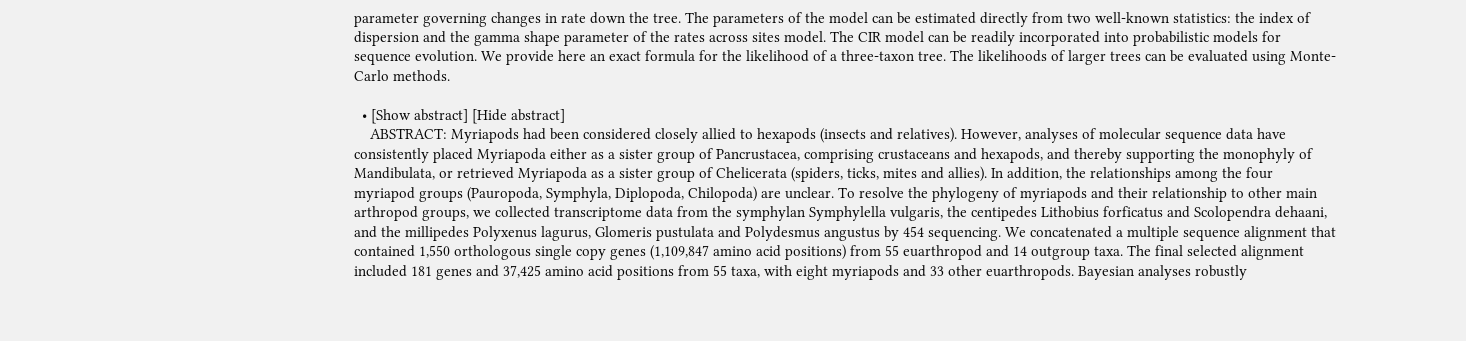parameter governing changes in rate down the tree. The parameters of the model can be estimated directly from two well-known statistics: the index of dispersion and the gamma shape parameter of the rates across sites model. The CIR model can be readily incorporated into probabilistic models for sequence evolution. We provide here an exact formula for the likelihood of a three-taxon tree. The likelihoods of larger trees can be evaluated using Monte-Carlo methods.

  • [Show abstract] [Hide abstract]
    ABSTRACT: Myriapods had been considered closely allied to hexapods (insects and relatives). However, analyses of molecular sequence data have consistently placed Myriapoda either as a sister group of Pancrustacea, comprising crustaceans and hexapods, and thereby supporting the monophyly of Mandibulata, or retrieved Myriapoda as a sister group of Chelicerata (spiders, ticks, mites and allies). In addition, the relationships among the four myriapod groups (Pauropoda, Symphyla, Diplopoda, Chilopoda) are unclear. To resolve the phylogeny of myriapods and their relationship to other main arthropod groups, we collected transcriptome data from the symphylan Symphylella vulgaris, the centipedes Lithobius forficatus and Scolopendra dehaani, and the millipedes Polyxenus lagurus, Glomeris pustulata and Polydesmus angustus by 454 sequencing. We concatenated a multiple sequence alignment that contained 1,550 orthologous single copy genes (1,109,847 amino acid positions) from 55 euarthropod and 14 outgroup taxa. The final selected alignment included 181 genes and 37,425 amino acid positions from 55 taxa, with eight myriapods and 33 other euarthropods. Bayesian analyses robustly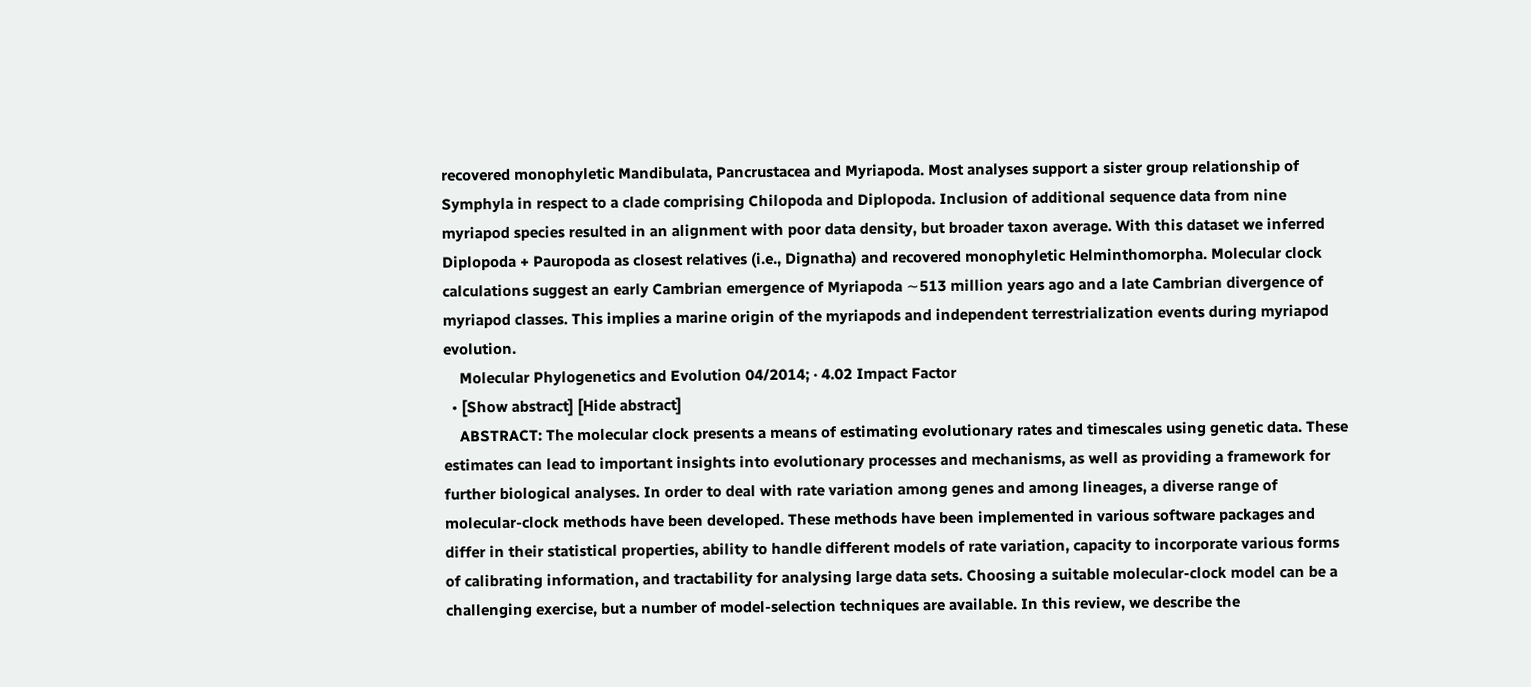recovered monophyletic Mandibulata, Pancrustacea and Myriapoda. Most analyses support a sister group relationship of Symphyla in respect to a clade comprising Chilopoda and Diplopoda. Inclusion of additional sequence data from nine myriapod species resulted in an alignment with poor data density, but broader taxon average. With this dataset we inferred Diplopoda + Pauropoda as closest relatives (i.e., Dignatha) and recovered monophyletic Helminthomorpha. Molecular clock calculations suggest an early Cambrian emergence of Myriapoda ∼513 million years ago and a late Cambrian divergence of myriapod classes. This implies a marine origin of the myriapods and independent terrestrialization events during myriapod evolution.
    Molecular Phylogenetics and Evolution 04/2014; · 4.02 Impact Factor
  • [Show abstract] [Hide abstract]
    ABSTRACT: The molecular clock presents a means of estimating evolutionary rates and timescales using genetic data. These estimates can lead to important insights into evolutionary processes and mechanisms, as well as providing a framework for further biological analyses. In order to deal with rate variation among genes and among lineages, a diverse range of molecular-clock methods have been developed. These methods have been implemented in various software packages and differ in their statistical properties, ability to handle different models of rate variation, capacity to incorporate various forms of calibrating information, and tractability for analysing large data sets. Choosing a suitable molecular-clock model can be a challenging exercise, but a number of model-selection techniques are available. In this review, we describe the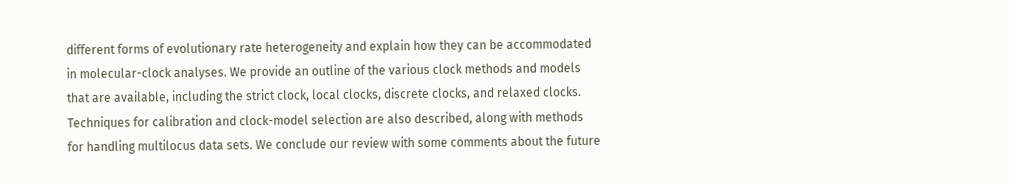different forms of evolutionary rate heterogeneity and explain how they can be accommodated in molecular-clock analyses. We provide an outline of the various clock methods and models that are available, including the strict clock, local clocks, discrete clocks, and relaxed clocks. Techniques for calibration and clock-model selection are also described, along with methods for handling multilocus data sets. We conclude our review with some comments about the future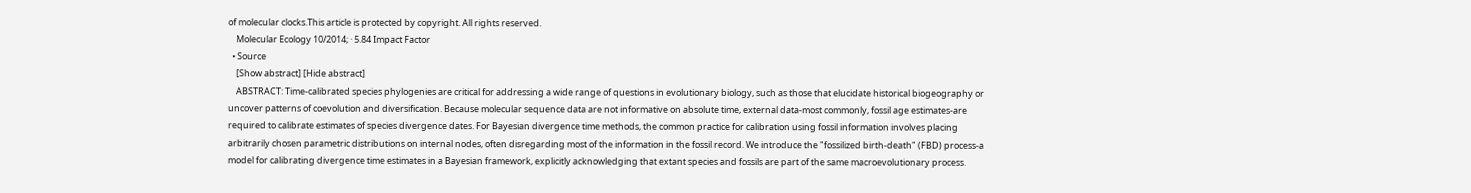of molecular clocks.This article is protected by copyright. All rights reserved.
    Molecular Ecology 10/2014; · 5.84 Impact Factor
  • Source
    [Show abstract] [Hide abstract]
    ABSTRACT: Time-calibrated species phylogenies are critical for addressing a wide range of questions in evolutionary biology, such as those that elucidate historical biogeography or uncover patterns of coevolution and diversification. Because molecular sequence data are not informative on absolute time, external data-most commonly, fossil age estimates-are required to calibrate estimates of species divergence dates. For Bayesian divergence time methods, the common practice for calibration using fossil information involves placing arbitrarily chosen parametric distributions on internal nodes, often disregarding most of the information in the fossil record. We introduce the "fossilized birth-death" (FBD) process-a model for calibrating divergence time estimates in a Bayesian framework, explicitly acknowledging that extant species and fossils are part of the same macroevolutionary process.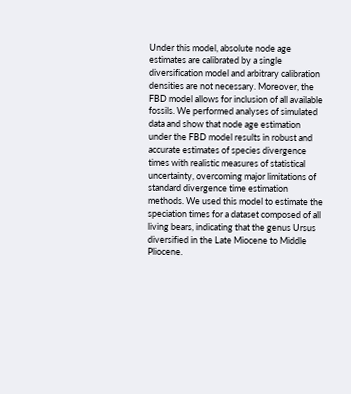Under this model, absolute node age estimates are calibrated by a single diversification model and arbitrary calibration densities are not necessary. Moreover, the FBD model allows for inclusion of all available fossils. We performed analyses of simulated data and show that node age estimation under the FBD model results in robust and accurate estimates of species divergence times with realistic measures of statistical uncertainty, overcoming major limitations of standard divergence time estimation methods. We used this model to estimate the speciation times for a dataset composed of all living bears, indicating that the genus Ursus diversified in the Late Miocene to Middle Pliocene.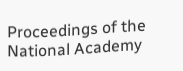Proceedings of the National Academy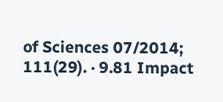of Sciences 07/2014; 111(29). · 9.81 Impact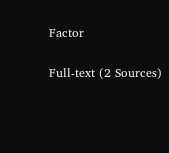Factor

Full-text (2 Sources)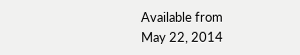Available from
May 22, 2014